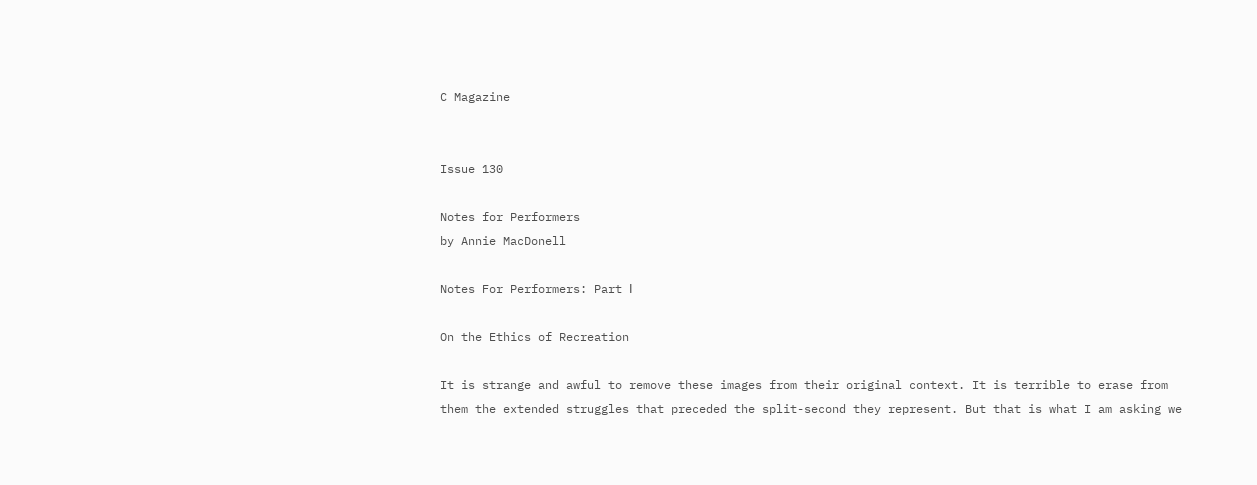C Magazine


Issue 130

Notes for Performers
by Annie MacDonell

Notes For Performers: Part Ⅰ

On the Ethics of Recreation

It is strange and awful to remove these images from their original context. It is terrible to erase from them the extended struggles that preceded the split-second they represent. But that is what I am asking we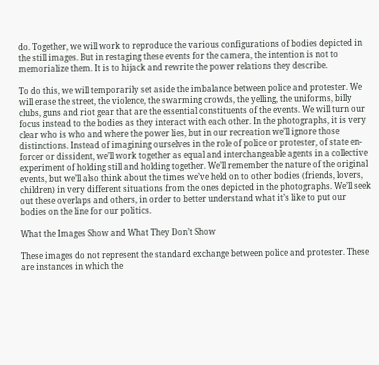do. Together, we will work to reproduce the various configurations of bodies depicted in the still images. But in restaging these events for the camera, the intention is not to memorialize them. It is to hijack and rewrite the power relations they describe.

To do this, we will temporarily set aside the imbalance between police and protester. We will erase the street, the violence, the swarming crowds, the yelling, the uniforms, billy clubs, guns and riot gear that are the essential constituents of the events. We will turn our focus instead to the bodies as they interact with each other. In the photographs, it is very clear who is who and where the power lies, but in our recreation we’ll ignore those distinctions. Instead of imagining ourselves in the role of police or protester, of state en- forcer or dissident, we’ll work together as equal and interchangeable agents in a collective experiment of holding still and holding together. We’ll remember the nature of the original events, but we’ll also think about the times we’ve held on to other bodies (friends, lovers, children) in very different situations from the ones depicted in the photographs. We’ll seek out these overlaps and others, in order to better understand what it’s like to put our bodies on the line for our politics.

What the Images Show and What They Don’t Show

These images do not represent the standard exchange between police and protester. These are instances in which the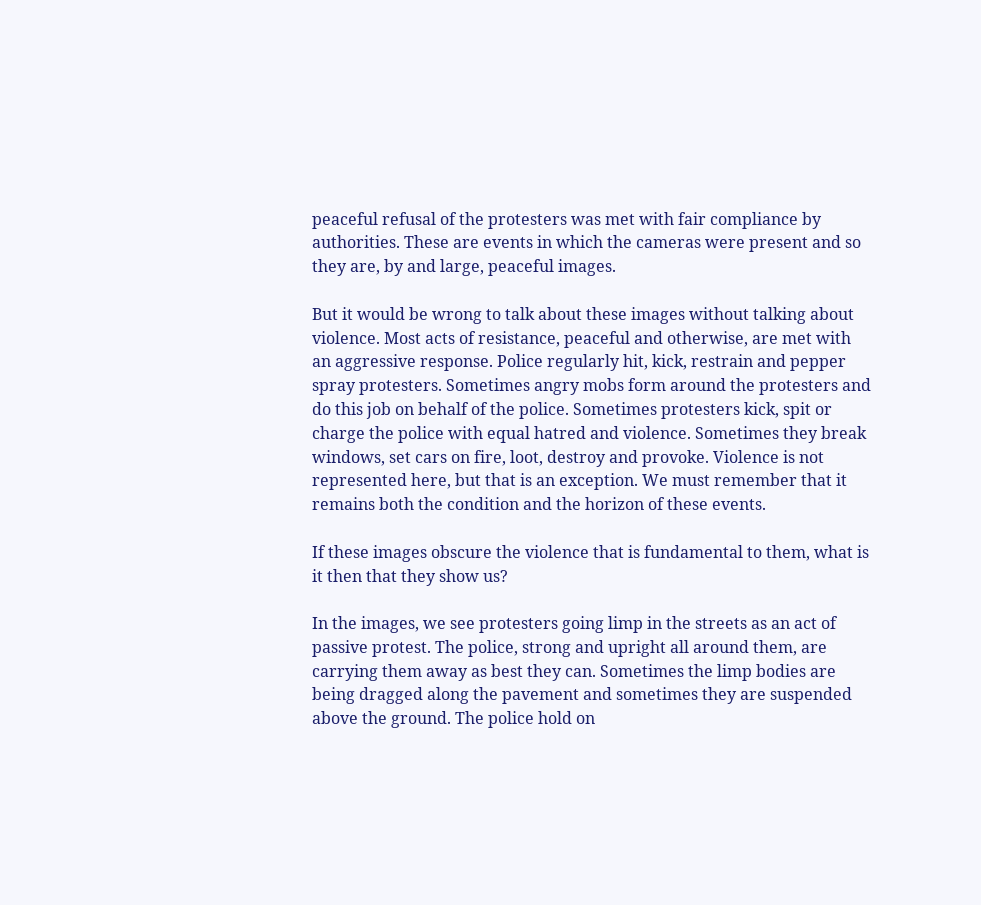peaceful refusal of the protesters was met with fair compliance by authorities. These are events in which the cameras were present and so they are, by and large, peaceful images.

But it would be wrong to talk about these images without talking about violence. Most acts of resistance, peaceful and otherwise, are met with an aggressive response. Police regularly hit, kick, restrain and pepper spray protesters. Sometimes angry mobs form around the protesters and do this job on behalf of the police. Sometimes protesters kick, spit or charge the police with equal hatred and violence. Sometimes they break windows, set cars on fire, loot, destroy and provoke. Violence is not represented here, but that is an exception. We must remember that it remains both the condition and the horizon of these events.

If these images obscure the violence that is fundamental to them, what is it then that they show us?

In the images, we see protesters going limp in the streets as an act of passive protest. The police, strong and upright all around them, are carrying them away as best they can. Sometimes the limp bodies are being dragged along the pavement and sometimes they are suspended above the ground. The police hold on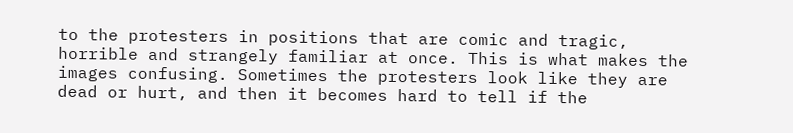to the protesters in positions that are comic and tragic, horrible and strangely familiar at once. This is what makes the images confusing. Sometimes the protesters look like they are dead or hurt, and then it becomes hard to tell if the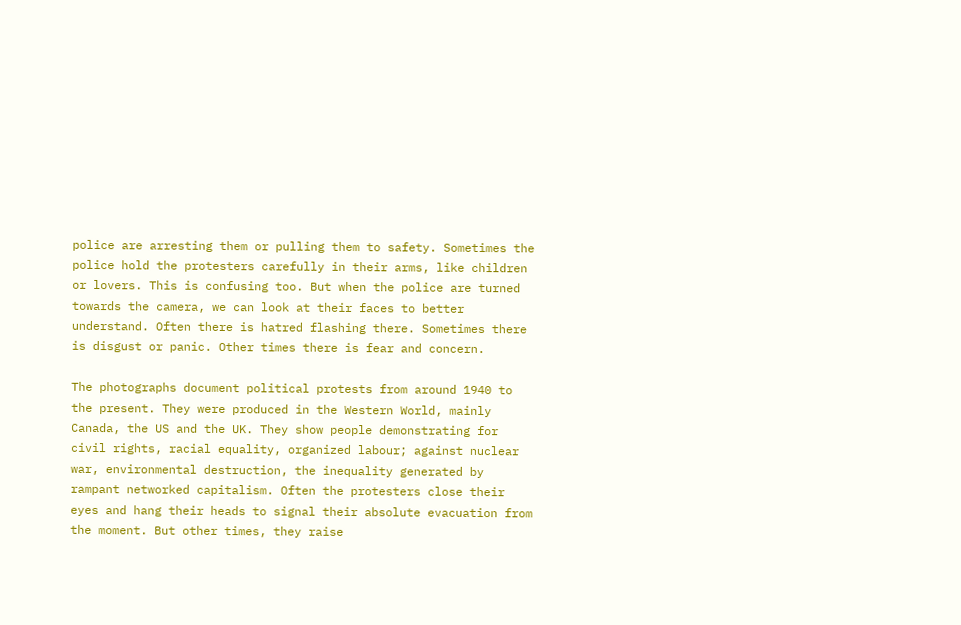police are arresting them or pulling them to safety. Sometimes the police hold the protesters carefully in their arms, like children or lovers. This is confusing too. But when the police are turned towards the camera, we can look at their faces to better understand. Often there is hatred flashing there. Sometimes there is disgust or panic. Other times there is fear and concern.

The photographs document political protests from around 1940 to the present. They were produced in the Western World, mainly Canada, the US and the UK. They show people demonstrating for civil rights, racial equality, organized labour; against nuclear war, environmental destruction, the inequality generated by rampant networked capitalism. Often the protesters close their eyes and hang their heads to signal their absolute evacuation from the moment. But other times, they raise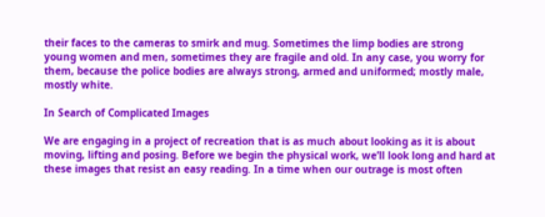their faces to the cameras to smirk and mug. Sometimes the limp bodies are strong young women and men, sometimes they are fragile and old. In any case, you worry for them, because the police bodies are always strong, armed and uniformed; mostly male, mostly white.

In Search of Complicated Images

We are engaging in a project of recreation that is as much about looking as it is about moving, lifting and posing. Before we begin the physical work, we’ll look long and hard at these images that resist an easy reading. In a time when our outrage is most often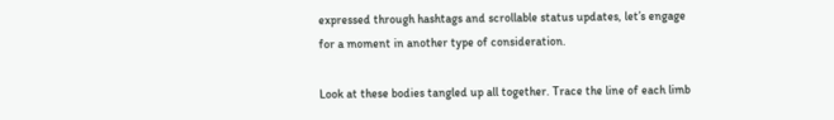expressed through hashtags and scrollable status updates, let’s engage for a moment in another type of consideration.

Look at these bodies tangled up all together. Trace the line of each limb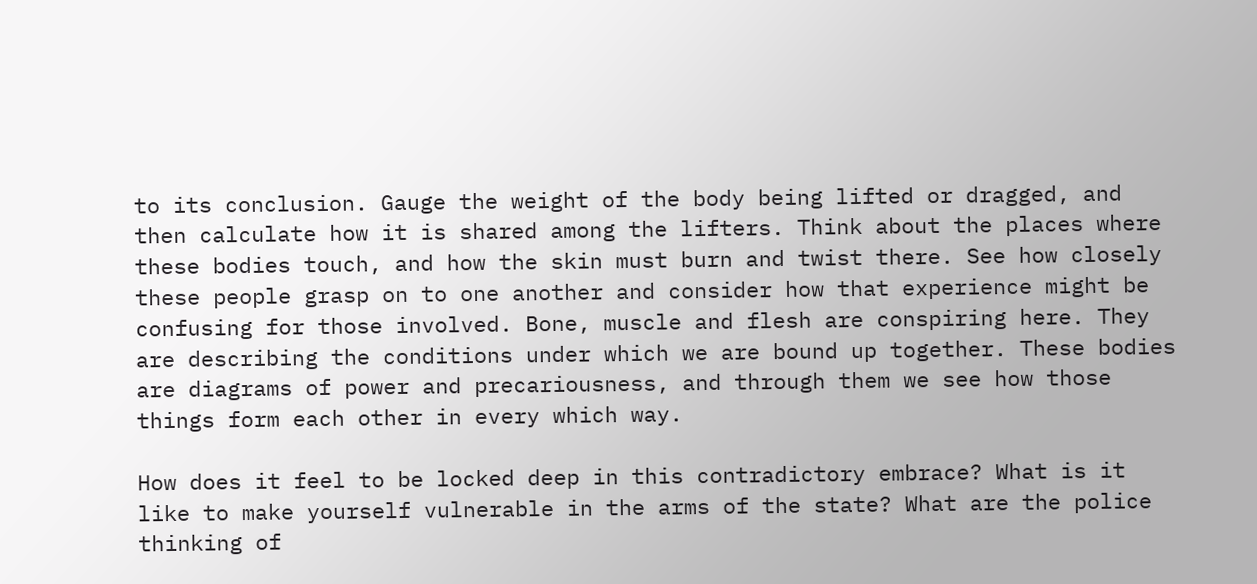to its conclusion. Gauge the weight of the body being lifted or dragged, and then calculate how it is shared among the lifters. Think about the places where these bodies touch, and how the skin must burn and twist there. See how closely these people grasp on to one another and consider how that experience might be confusing for those involved. Bone, muscle and flesh are conspiring here. They are describing the conditions under which we are bound up together. These bodies are diagrams of power and precariousness, and through them we see how those things form each other in every which way.

How does it feel to be locked deep in this contradictory embrace? What is it like to make yourself vulnerable in the arms of the state? What are the police thinking of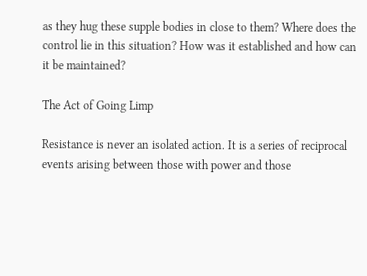as they hug these supple bodies in close to them? Where does the control lie in this situation? How was it established and how can it be maintained?

The Act of Going Limp

Resistance is never an isolated action. It is a series of reciprocal events arising between those with power and those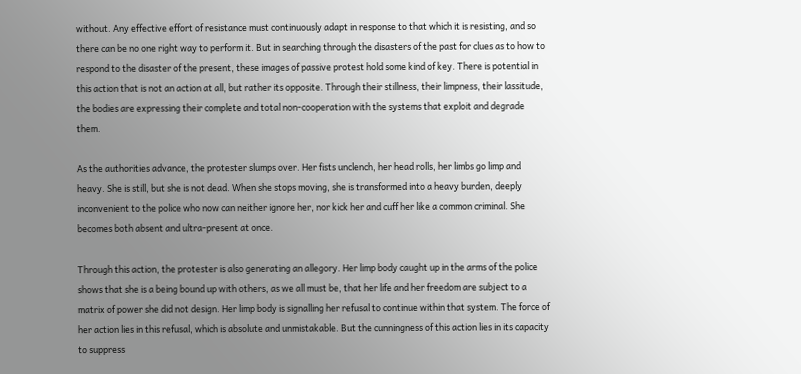without. Any effective effort of resistance must continuously adapt in response to that which it is resisting, and so there can be no one right way to perform it. But in searching through the disasters of the past for clues as to how to respond to the disaster of the present, these images of passive protest hold some kind of key. There is potential in this action that is not an action at all, but rather its opposite. Through their stillness, their limpness, their lassitude, the bodies are expressing their complete and total non-cooperation with the systems that exploit and degrade them.

As the authorities advance, the protester slumps over. Her fists unclench, her head rolls, her limbs go limp and heavy. She is still, but she is not dead. When she stops moving, she is transformed into a heavy burden, deeply inconvenient to the police who now can neither ignore her, nor kick her and cuff her like a common criminal. She becomes both absent and ultra-present at once.

Through this action, the protester is also generating an allegory. Her limp body caught up in the arms of the police shows that she is a being bound up with others, as we all must be, that her life and her freedom are subject to a matrix of power she did not design. Her limp body is signalling her refusal to continue within that system. The force of her action lies in this refusal, which is absolute and unmistakable. But the cunningness of this action lies in its capacity to suppress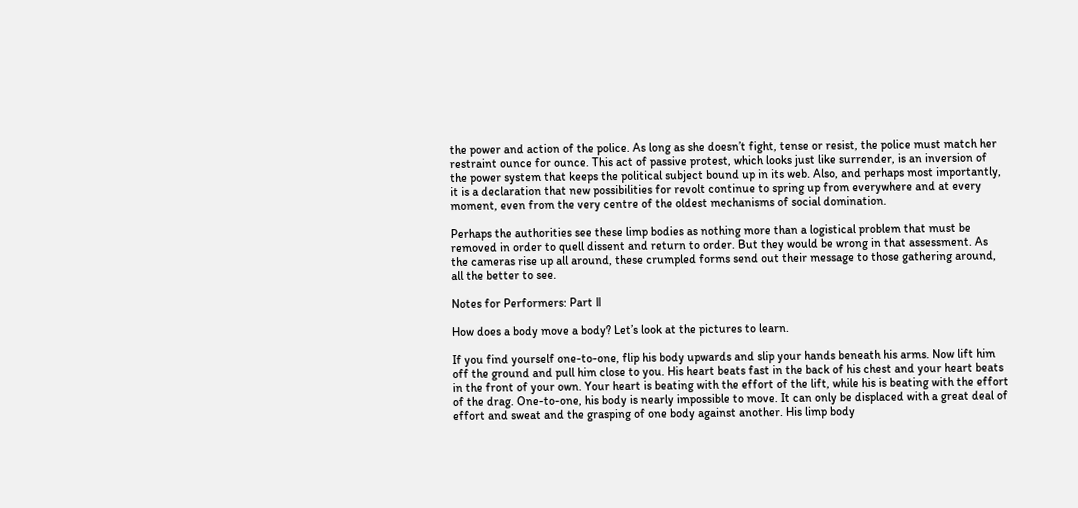the power and action of the police. As long as she doesn’t fight, tense or resist, the police must match her restraint ounce for ounce. This act of passive protest, which looks just like surrender, is an inversion of the power system that keeps the political subject bound up in its web. Also, and perhaps most importantly, it is a declaration that new possibilities for revolt continue to spring up from everywhere and at every moment, even from the very centre of the oldest mechanisms of social domination.

Perhaps the authorities see these limp bodies as nothing more than a logistical problem that must be removed in order to quell dissent and return to order. But they would be wrong in that assessment. As the cameras rise up all around, these crumpled forms send out their message to those gathering around, all the better to see.

Notes for Performers: Part Ⅱ

How does a body move a body? Let’s look at the pictures to learn.

If you find yourself one-to-one, flip his body upwards and slip your hands beneath his arms. Now lift him off the ground and pull him close to you. His heart beats fast in the back of his chest and your heart beats in the front of your own. Your heart is beating with the effort of the lift, while his is beating with the effort of the drag. One-to-one, his body is nearly impossible to move. It can only be displaced with a great deal of effort and sweat and the grasping of one body against another. His limp body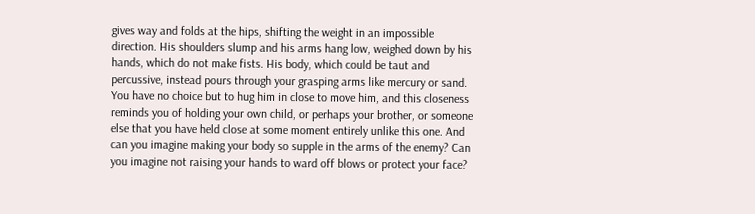gives way and folds at the hips, shifting the weight in an impossible direction. His shoulders slump and his arms hang low, weighed down by his hands, which do not make fists. His body, which could be taut and percussive, instead pours through your grasping arms like mercury or sand. You have no choice but to hug him in close to move him, and this closeness reminds you of holding your own child, or perhaps your brother, or someone else that you have held close at some moment entirely unlike this one. And can you imagine making your body so supple in the arms of the enemy? Can you imagine not raising your hands to ward off blows or protect your face?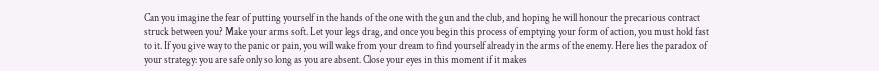Can you imagine the fear of putting yourself in the hands of the one with the gun and the club, and hoping he will honour the precarious contract struck between you? Make your arms soft. Let your legs drag, and once you begin this process of emptying your form of action, you must hold fast to it. If you give way to the panic or pain, you will wake from your dream to find yourself already in the arms of the enemy. Here lies the paradox of your strategy: you are safe only so long as you are absent. Close your eyes in this moment if it makes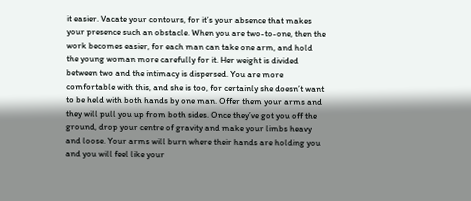it easier. Vacate your contours, for it’s your absence that makes your presence such an obstacle. When you are two-to-one, then the work becomes easier, for each man can take one arm, and hold the young woman more carefully for it. Her weight is divided between two and the intimacy is dispersed. You are more comfortable with this, and she is too, for certainly she doesn’t want to be held with both hands by one man. Offer them your arms and they will pull you up from both sides. Once they’ve got you off the ground, drop your centre of gravity and make your limbs heavy and loose. Your arms will burn where their hands are holding you and you will feel like your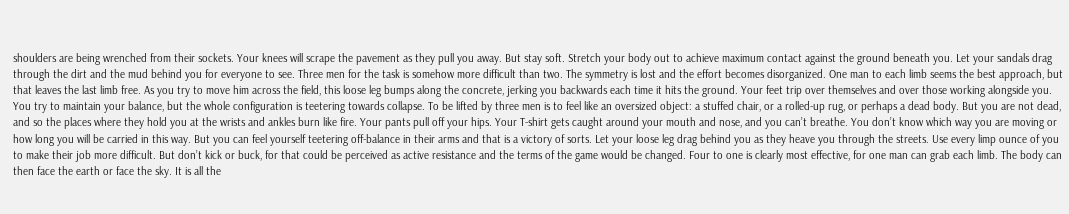shoulders are being wrenched from their sockets. Your knees will scrape the pavement as they pull you away. But stay soft. Stretch your body out to achieve maximum contact against the ground beneath you. Let your sandals drag through the dirt and the mud behind you for everyone to see. Three men for the task is somehow more difficult than two. The symmetry is lost and the effort becomes disorganized. One man to each limb seems the best approach, but that leaves the last limb free. As you try to move him across the field, this loose leg bumps along the concrete, jerking you backwards each time it hits the ground. Your feet trip over themselves and over those working alongside you. You try to maintain your balance, but the whole configuration is teetering towards collapse. To be lifted by three men is to feel like an oversized object: a stuffed chair, or a rolled-up rug, or perhaps a dead body. But you are not dead, and so the places where they hold you at the wrists and ankles burn like fire. Your pants pull off your hips. Your T-shirt gets caught around your mouth and nose, and you can’t breathe. You don’t know which way you are moving or how long you will be carried in this way. But you can feel yourself teetering off-balance in their arms and that is a victory of sorts. Let your loose leg drag behind you as they heave you through the streets. Use every limp ounce of you to make their job more difficult. But don’t kick or buck, for that could be perceived as active resistance and the terms of the game would be changed. Four to one is clearly most effective, for one man can grab each limb. The body can then face the earth or face the sky. It is all the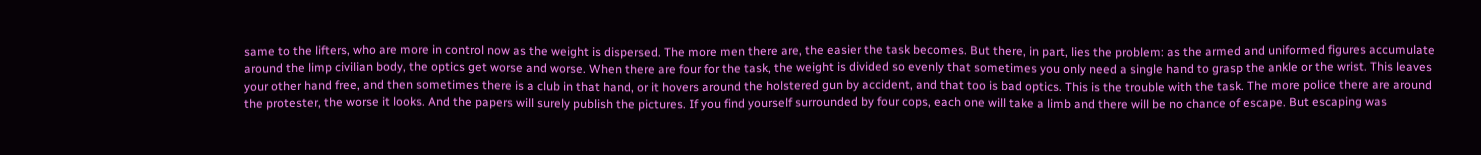same to the lifters, who are more in control now as the weight is dispersed. The more men there are, the easier the task becomes. But there, in part, lies the problem: as the armed and uniformed figures accumulate around the limp civilian body, the optics get worse and worse. When there are four for the task, the weight is divided so evenly that sometimes you only need a single hand to grasp the ankle or the wrist. This leaves your other hand free, and then sometimes there is a club in that hand, or it hovers around the holstered gun by accident, and that too is bad optics. This is the trouble with the task. The more police there are around the protester, the worse it looks. And the papers will surely publish the pictures. If you find yourself surrounded by four cops, each one will take a limb and there will be no chance of escape. But escaping was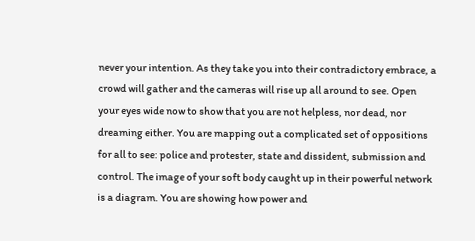never your intention. As they take you into their contradictory embrace, a crowd will gather and the cameras will rise up all around to see. Open your eyes wide now to show that you are not helpless, nor dead, nor dreaming either. You are mapping out a complicated set of oppositions for all to see: police and protester, state and dissident, submission and control. The image of your soft body caught up in their powerful network is a diagram. You are showing how power and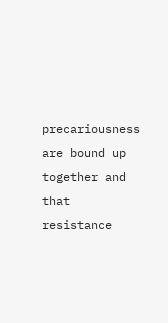precariousness are bound up together and that resistance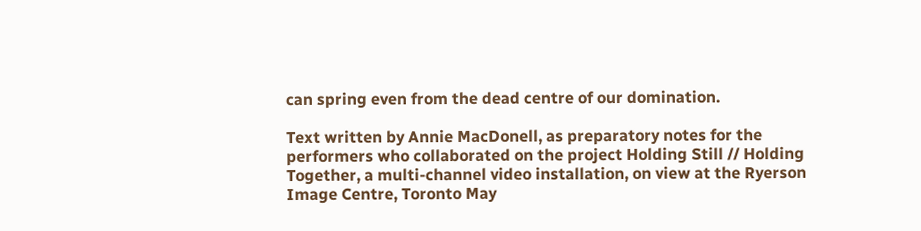can spring even from the dead centre of our domination.

Text written by Annie MacDonell, as preparatory notes for the performers who collaborated on the project Holding Still // Holding Together, a multi-channel video installation, on view at the Ryerson Image Centre, Toronto May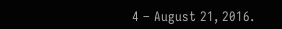4 – August 21, 2016.